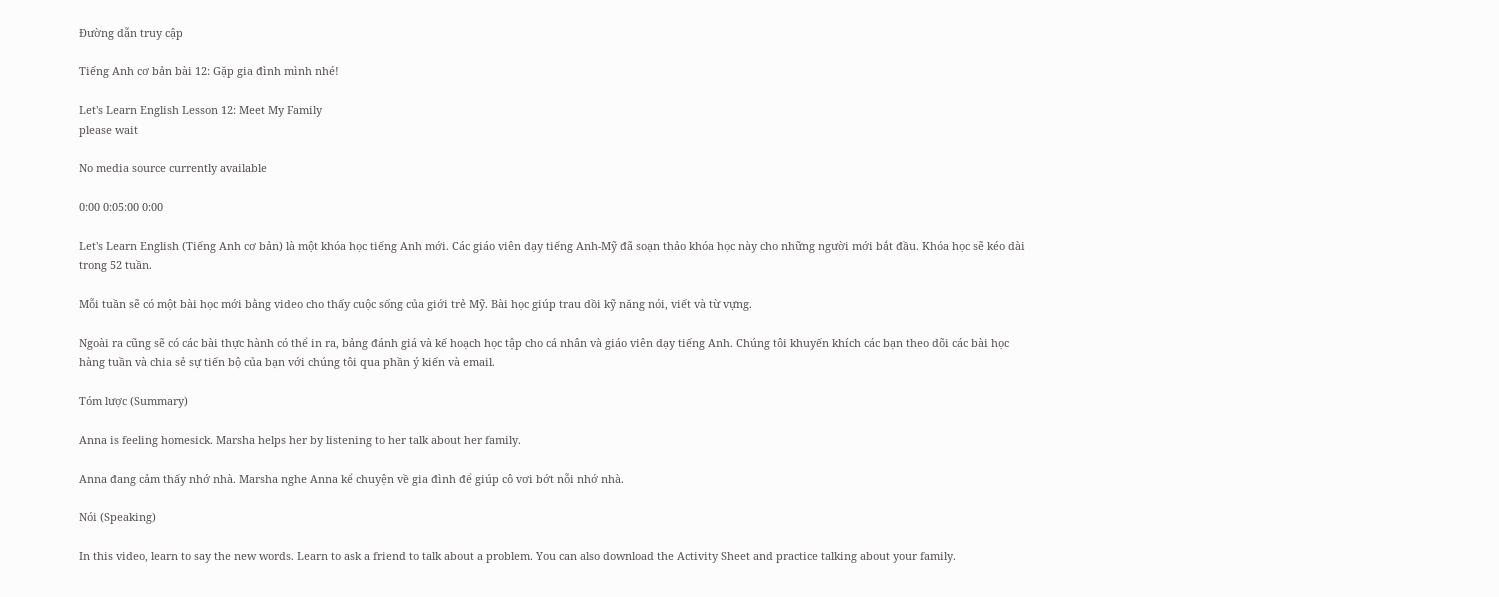Đường dẫn truy cập

Tiếng Anh cơ bản bài 12: Gặp gia đình mình nhé!

Let's Learn English Lesson 12: Meet My Family
please wait

No media source currently available

0:00 0:05:00 0:00

Let's Learn English (Tiếng Anh cơ bản) là một khóa học tiếng Anh mới. Các giáo viên dạy tiếng Anh-Mỹ đã soạn thảo khóa học này cho những người mới bắt đầu. Khóa học sẽ kéo dài trong 52 tuần.

Mỗi tuần sẽ có một bài học mới bằng video cho thấy cuộc sống của giới trẻ Mỹ. Bài học giúp trau dồi kỹ năng nói, viết và từ vựng.

Ngoài ra cũng sẽ có các bài thực hành có thể in ra, bảng đánh giá và kế hoạch học tập cho cá nhân và giáo viên dạy tiếng Anh. Chúng tôi khuyến khích các bạn theo dõi các bài học hàng tuần và chia sẻ sự tiến bộ của bạn với chúng tôi qua phần ý kiến và email.

Tóm lược (Summary)

Anna is feeling homesick. Marsha helps her by listening to her talk about her family.

Anna đang cảm thấy nhớ nhà. Marsha nghe Anna kể chuyện về gia đình để giúp cô vơi bớt nỗi nhớ nhà.

Nói (Speaking)

In this video, learn to say the new words. Learn to ask a friend to talk about a problem. You can also download the Activity Sheet and practice talking about your family.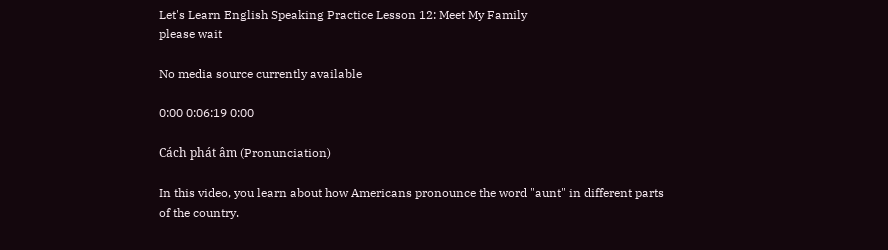Let's Learn English Speaking Practice Lesson 12: Meet My Family
please wait

No media source currently available

0:00 0:06:19 0:00

Cách phát âm (Pronunciation)

In this video, you learn about how Americans pronounce the word "aunt" in different parts of the country.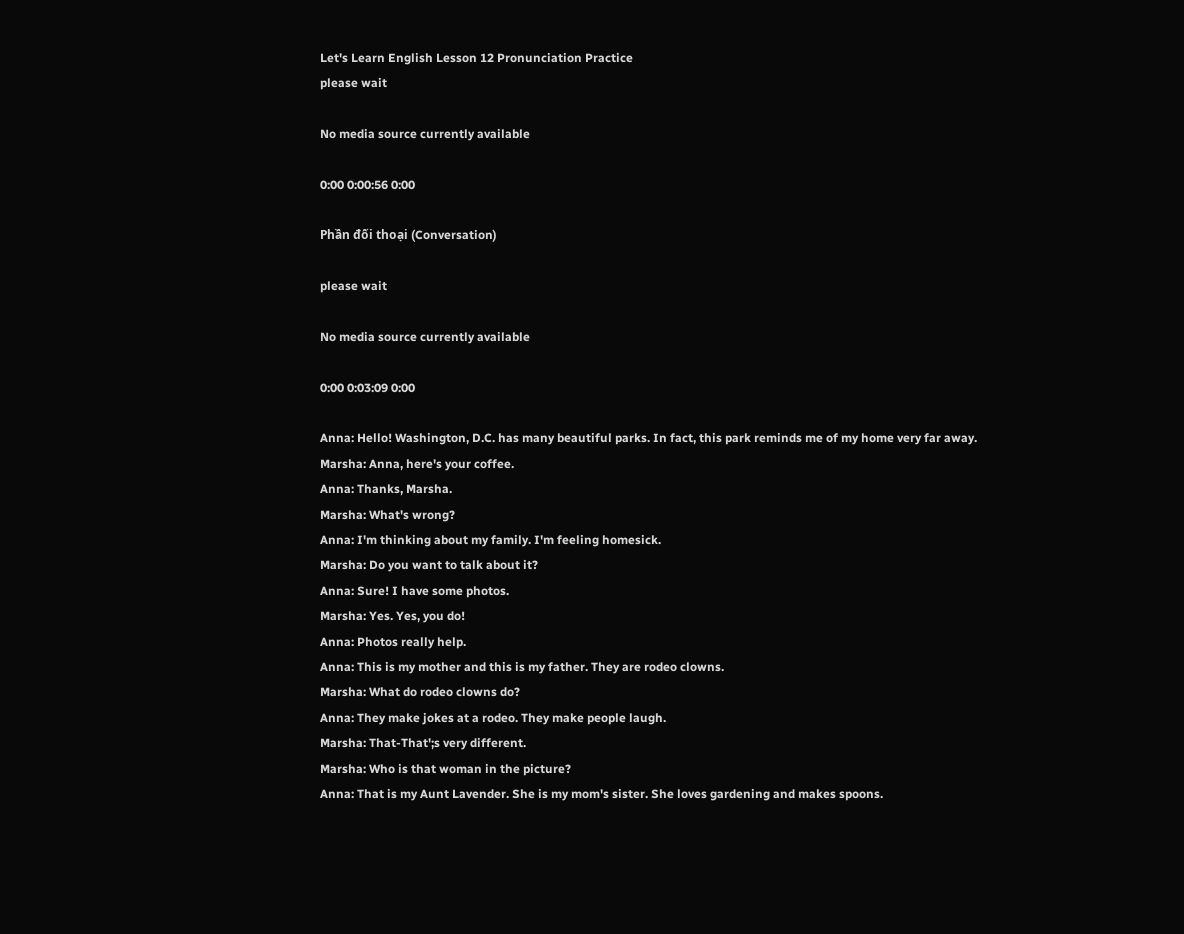Let's Learn English Lesson 12 Pronunciation Practice
please wait

No media source currently available

0:00 0:00:56 0:00

Phần đối thoại (Conversation)

please wait

No media source currently available

0:00 0:03:09 0:00

Anna: Hello! Washington, D.C. has many beautiful parks. In fact, this park reminds me of my home very far away.
Marsha: Anna, here's your coffee.
Anna: Thanks, Marsha.
Marsha: What's wrong?
Anna: I'm thinking about my family. I'm feeling homesick.
Marsha: Do you want to talk about it?
Anna: Sure! I have some photos.
Marsha: Yes. Yes, you do!
Anna: Photos really help.
Anna: This is my mother and this is my father. They are rodeo clowns.
Marsha: What do rodeo clowns do?
Anna: They make jokes at a rodeo. They make people laugh.
Marsha: That-That';s very different.
Marsha: Who is that woman in the picture?
Anna: That is my Aunt Lavender. She is my mom's sister. She loves gardening and makes spoons.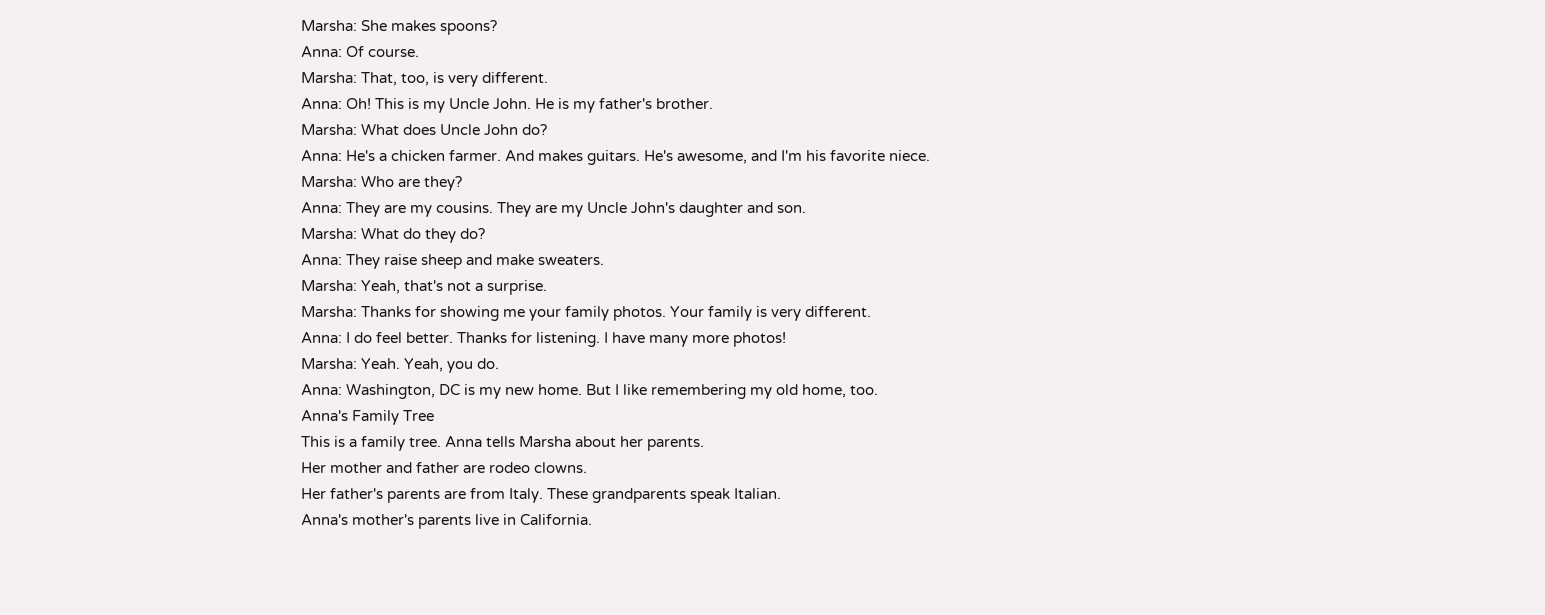Marsha: She makes spoons?
Anna: Of course.
Marsha: That, too, is very different.
Anna: Oh! This is my Uncle John. He is my father's brother.
Marsha: What does Uncle John do?
Anna: He's a chicken farmer. And makes guitars. He's awesome, and I'm his favorite niece.
Marsha: Who are they?
Anna: They are my cousins. They are my Uncle John's daughter and son.
Marsha: What do they do?
Anna: They raise sheep and make sweaters.
Marsha: Yeah, that's not a surprise.
Marsha: Thanks for showing me your family photos. Your family is very different.
Anna: I do feel better. Thanks for listening. I have many more photos!
Marsha: Yeah. Yeah, you do.
Anna: Washington, DC is my new home. But I like remembering my old home, too.
Anna's Family Tree
This is a family tree. Anna tells Marsha about her parents.
Her mother and father are rodeo clowns.
Her father's parents are from Italy. These grandparents speak Italian.
Anna's mother's parents live in California.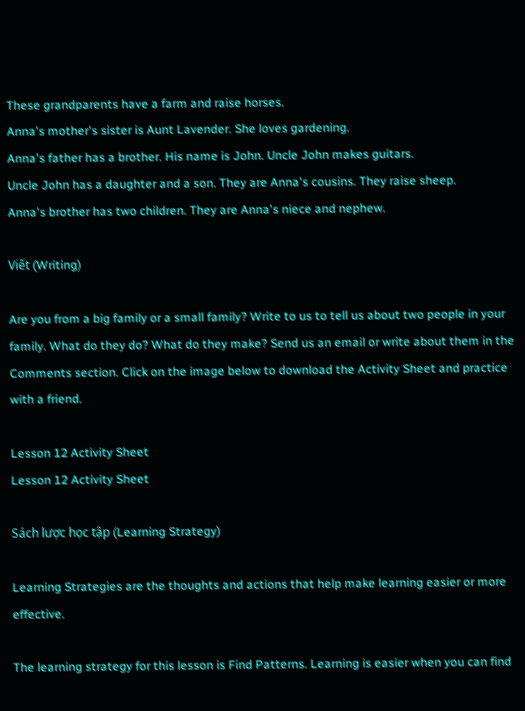These grandparents have a farm and raise horses.
Anna's mother's sister is Aunt Lavender. She loves gardening.
Anna's father has a brother. His name is John. Uncle John makes guitars.
Uncle John has a daughter and a son. They are Anna's cousins. They raise sheep.
Anna's brother has two children. They are Anna's niece and nephew.

Viết (Writing)

Are you from a big family or a small family? Write to us to tell us about two people in your family. What do they do? What do they make? Send us an email or write about them in the Comments section. Click on the image below to download the Activity Sheet and practice with a friend.

Lesson 12 Activity Sheet
Lesson 12 Activity Sheet

Sách lược học tập (Learning Strategy)

Learning Strategies are the thoughts and actions that help make learning easier or more effective.

The learning strategy for this lesson is Find Patterns. Learning is easier when you can find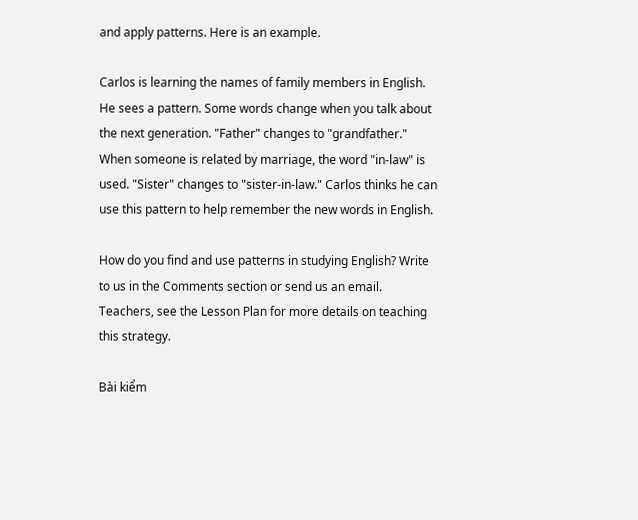and apply patterns. Here is an example.

Carlos is learning the names of family members in English. He sees a pattern. Some words change when you talk about the next generation. "Father" changes to "grandfather." When someone is related by marriage, the word "in-law" is used. "Sister" changes to "sister-in-law." Carlos thinks he can use this pattern to help remember the new words in English.

How do you find and use patterns in studying English? Write to us in the Comments section or send us an email. Teachers, see the Lesson Plan for more details on teaching this strategy.

Bài kiểm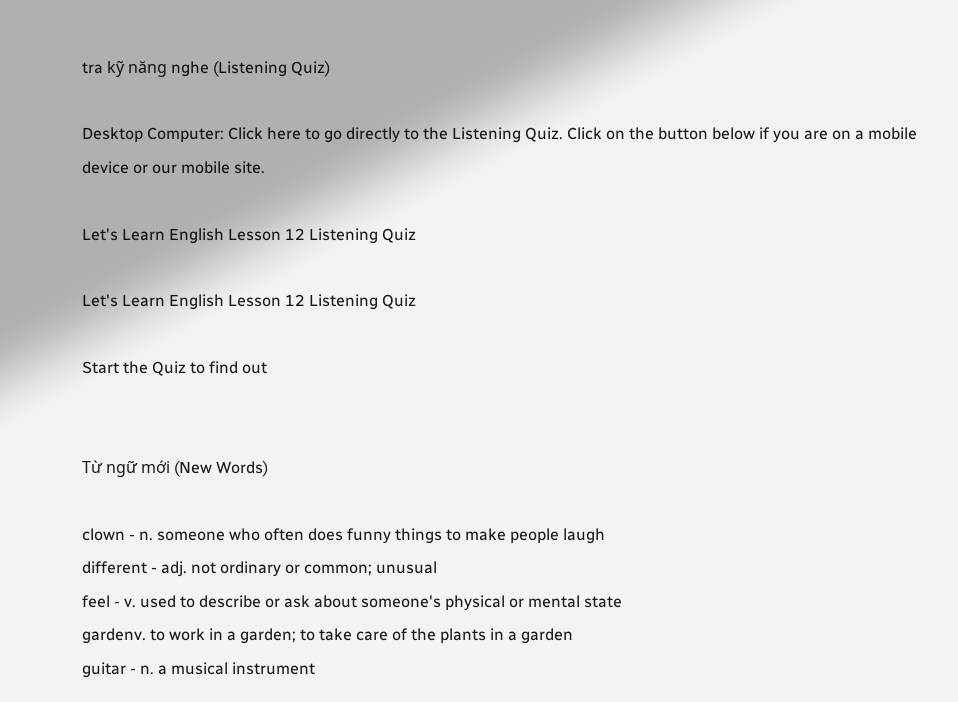tra kỹ năng nghe (Listening Quiz)

Desktop Computer: Click here to go directly to the Listening Quiz. Click on the button below if you are on a mobile device or our mobile site.

Let's Learn English Lesson 12 Listening Quiz

Let's Learn English Lesson 12 Listening Quiz

Start the Quiz to find out


Từ ngữ mới (New Words)

clown - n. someone who often does funny things to make people laugh
different - adj. not ordinary or common; unusual
feel - v. used to describe or ask about someone's physical or mental state
gardenv. to work in a garden; to take care of the plants in a garden
guitar - n. a musical instrument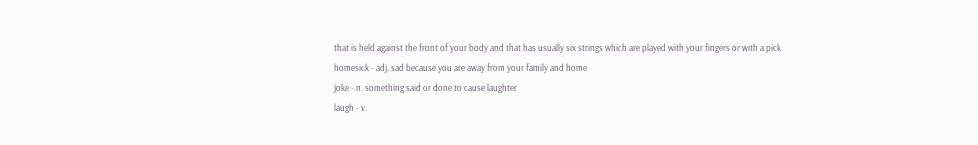that is held against the front of your body and that has usually six strings which are played with your fingers or with a pick
homesick - adj. sad because you are away from your family and home
joke - n. something said or done to cause laughter
laugh - v.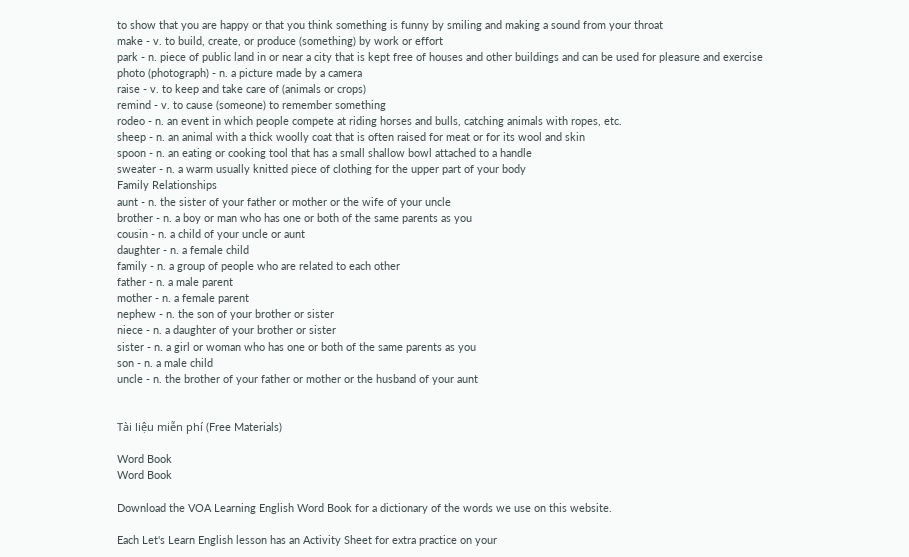to show that you are happy or that you think something is funny by smiling and making a sound from your throat
make - v. to build, create, or produce (something) by work or effort
park - n. piece of public land in or near a city that is kept free of houses and other buildings and can be used for pleasure and exercise
photo (photograph) - n. a picture made by a camera
raise - v. to keep and take care of (animals or crops)
remind - v. to cause (someone) to remember something
rodeo - n. an event in which people compete at riding horses and bulls, catching animals with ropes, etc.
sheep - n. an animal with a thick woolly coat that is often raised for meat or for its wool and skin
spoon - n. an eating or cooking tool that has a small shallow bowl attached to a handle
sweater - n. a warm usually knitted piece of clothing for the upper part of your body
Family Relationships
aunt - n. the sister of your father or mother or the wife of your uncle
brother - n. a boy or man who has one or both of the same parents as you
cousin - n. a child of your uncle or aunt
daughter - n. a female child
family - n. a group of people who are related to each other
father - n. a male parent
mother - n. a female parent
nephew - n. the son of your brother or sister
niece - n. a daughter of your brother or sister
sister - n. a girl or woman who has one or both of the same parents as you
son - n. a male child
uncle - n. the brother of your father or mother or the husband of your aunt


Tài liệu miễn phí (Free Materials)

Word Book
Word Book

Download the VOA Learning English Word Book for a dictionary of the words we use on this website.

Each Let's Learn English lesson has an Activity Sheet for extra practice on your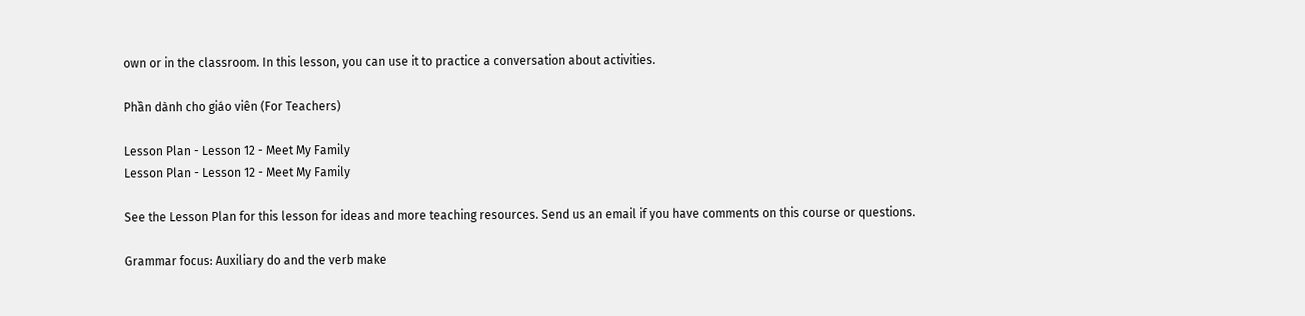own or in the classroom. In this lesson, you can use it to practice a conversation about activities.

Phần dành cho giáo viên (For Teachers)

Lesson Plan - Lesson 12 - Meet My Family
Lesson Plan - Lesson 12 - Meet My Family

See the Lesson Plan for this lesson for ideas and more teaching resources. Send us an email if you have comments on this course or questions.

Grammar focus: Auxiliary do and the verb make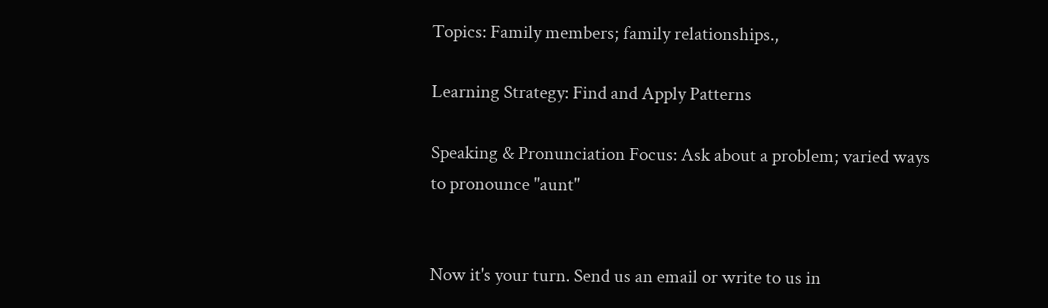Topics: Family members; family relationships.,

Learning Strategy: Find and Apply Patterns

Speaking & Pronunciation Focus: Ask about a problem; varied ways to pronounce "aunt"


Now it's your turn. Send us an email or write to us in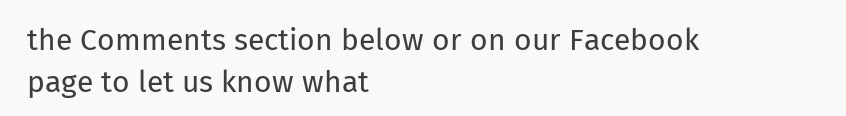the Comments section below or on our Facebook page to let us know what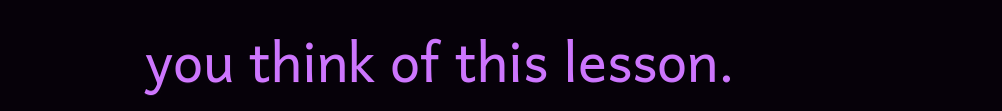you think of this lesson.